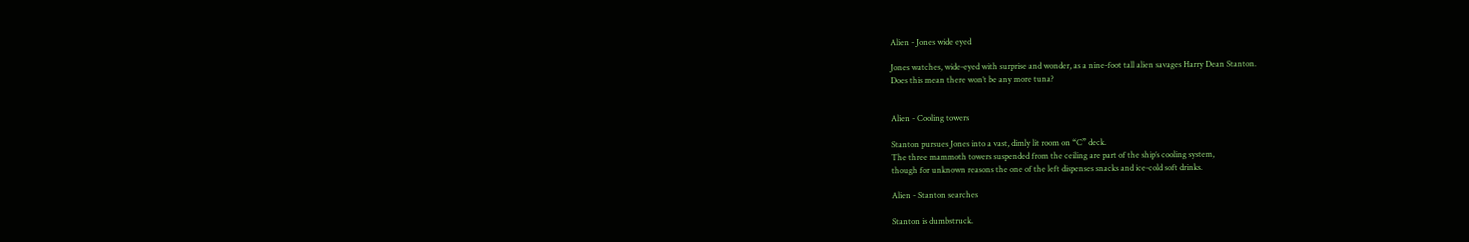Alien - Jones wide eyed

Jones watches, wide-eyed with surprise and wonder, as a nine-foot tall alien savages Harry Dean Stanton.
Does this mean there won’t be any more tuna?


Alien - Cooling towers

Stanton pursues Jones into a vast, dimly lit room on “C” deck.
The three mammoth towers suspended from the ceiling are part of the ship’s cooling system,
though for unknown reasons the one of the left dispenses snacks and ice-cold soft drinks.

Alien - Stanton searches

Stanton is dumbstruck.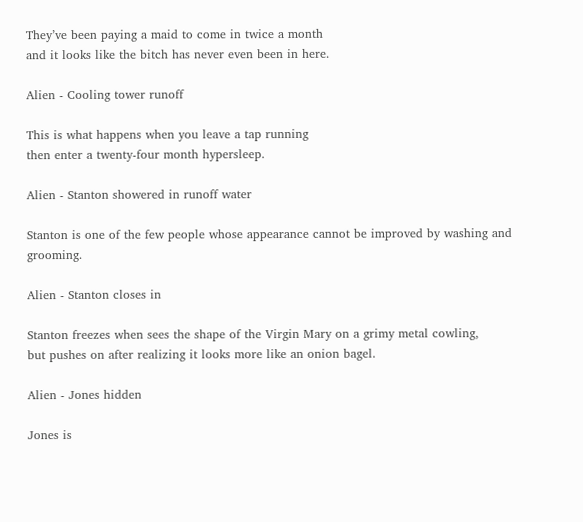They’ve been paying a maid to come in twice a month
and it looks like the bitch has never even been in here.

Alien - Cooling tower runoff

This is what happens when you leave a tap running
then enter a twenty-four month hypersleep.

Alien - Stanton showered in runoff water

Stanton is one of the few people whose appearance cannot be improved by washing and grooming.

Alien - Stanton closes in

Stanton freezes when sees the shape of the Virgin Mary on a grimy metal cowling,
but pushes on after realizing it looks more like an onion bagel.

Alien - Jones hidden

Jones is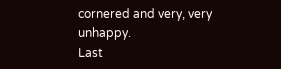cornered and very, very unhappy.
Last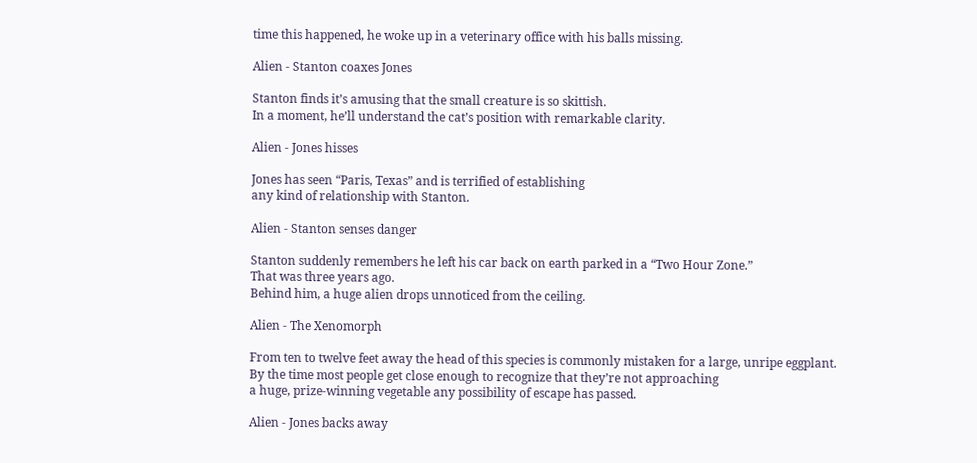time this happened, he woke up in a veterinary office with his balls missing.

Alien - Stanton coaxes Jones

Stanton finds it’s amusing that the small creature is so skittish.
In a moment, he’ll understand the cat’s position with remarkable clarity.

Alien - Jones hisses

Jones has seen “Paris, Texas” and is terrified of establishing
any kind of relationship with Stanton.

Alien - Stanton senses danger

Stanton suddenly remembers he left his car back on earth parked in a “Two Hour Zone.”
That was three years ago.
Behind him, a huge alien drops unnoticed from the ceiling.

Alien - The Xenomorph

From ten to twelve feet away the head of this species is commonly mistaken for a large, unripe eggplant.
By the time most people get close enough to recognize that they’re not approaching
a huge, prize-winning vegetable any possibility of escape has passed.

Alien - Jones backs away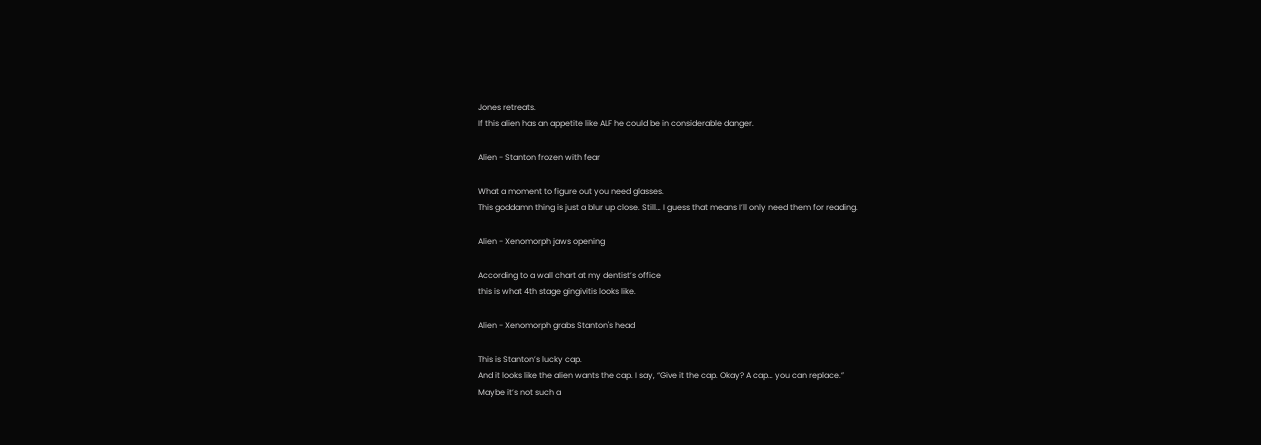Jones retreats.
If this alien has an appetite like ALF he could be in considerable danger.

Alien - Stanton frozen with fear

What a moment to figure out you need glasses.
This goddamn thing is just a blur up close. Still… I guess that means I’ll only need them for reading.

Alien - Xenomorph jaws opening

According to a wall chart at my dentist’s office
this is what 4th stage gingivitis looks like.

Alien - Xenomorph grabs Stanton's head

This is Stanton’s lucky cap.
And it looks like the alien wants the cap. I say, “Give it the cap. Okay? A cap… you can replace.”
Maybe it’s not such a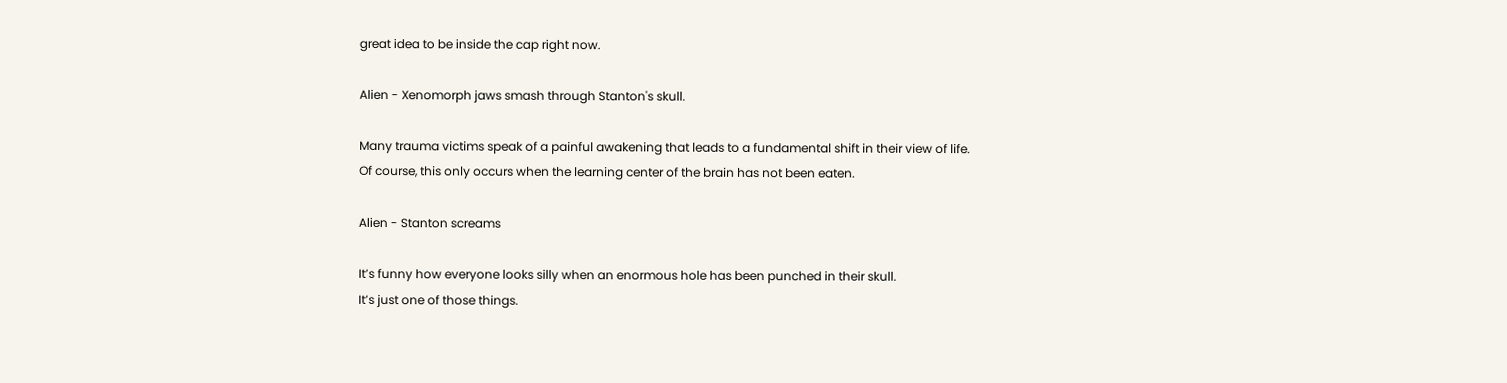great idea to be inside the cap right now.

Alien - Xenomorph jaws smash through Stanton's skull.

Many trauma victims speak of a painful awakening that leads to a fundamental shift in their view of life.
Of course, this only occurs when the learning center of the brain has not been eaten.

Alien - Stanton screams

It’s funny how everyone looks silly when an enormous hole has been punched in their skull.
It’s just one of those things.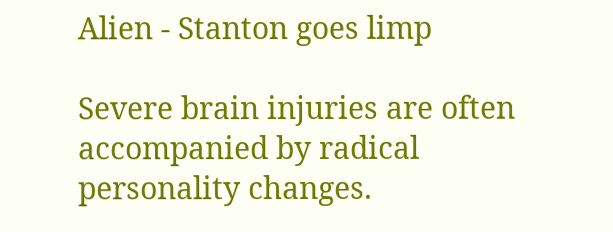Alien - Stanton goes limp

Severe brain injuries are often accompanied by radical personality changes.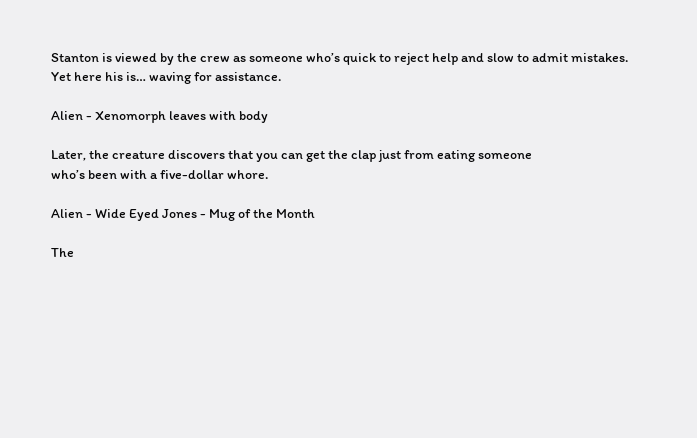Stanton is viewed by the crew as someone who’s quick to reject help and slow to admit mistakes.
Yet here his is… waving for assistance.

Alien - Xenomorph leaves with body

Later, the creature discovers that you can get the clap just from eating someone
who’s been with a five-dollar whore.

Alien - Wide Eyed Jones - Mug of the Month

The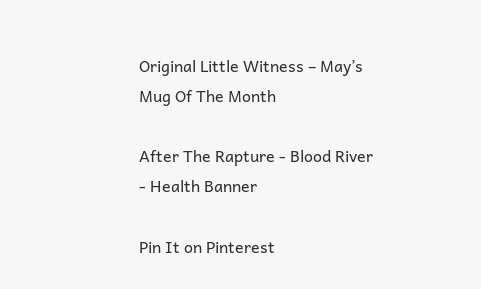Original Little Witness – May’s Mug Of The Month

After The Rapture - Blood River - Health Banner

Pin It on Pinterest